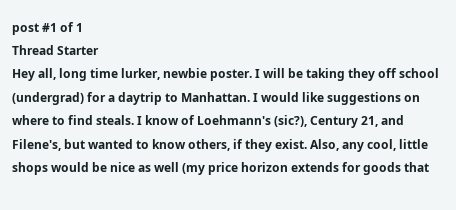post #1 of 1
Thread Starter
Hey all, long time lurker, newbie poster. I will be taking they off school (undergrad) for a daytrip to Manhattan. I would like suggestions on where to find steals. I know of Loehmann's (sic?), Century 21, and Filene's, but wanted to know others, if they exist. Also, any cool, little shops would be nice as well (my price horizon extends for goods that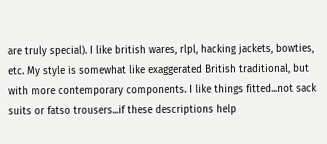are truly special). I like british wares, rlpl, hacking jackets, bowties, etc. My style is somewhat like exaggerated British traditional, but with more contemporary components. I like things fitted...not sack suits or fatso trousers...if these descriptions help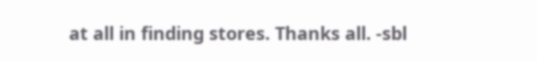at all in finding stores. Thanks all. -sbl